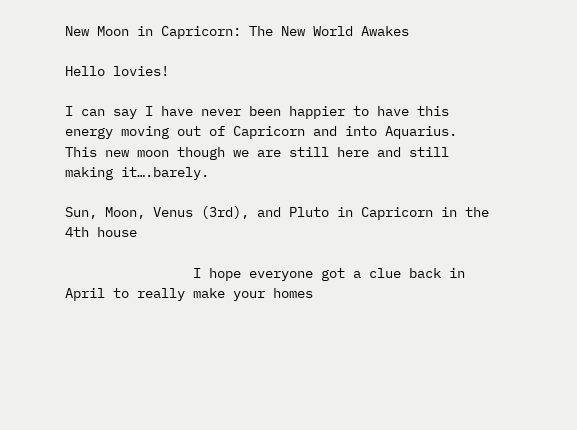New Moon in Capricorn: The New World Awakes

Hello lovies!

I can say I have never been happier to have this energy moving out of Capricorn and into Aquarius. This new moon though we are still here and still making it….barely.

Sun, Moon, Venus (3rd), and Pluto in Capricorn in the 4th house

                I hope everyone got a clue back in April to really make your homes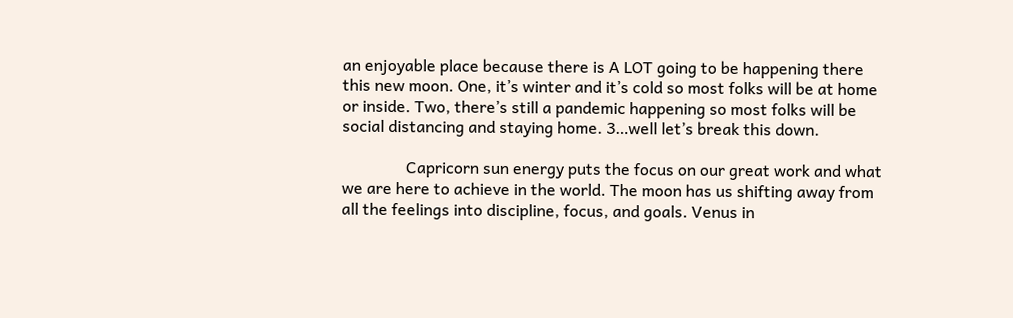an enjoyable place because there is A LOT going to be happening there this new moon. One, it’s winter and it’s cold so most folks will be at home or inside. Two, there’s still a pandemic happening so most folks will be social distancing and staying home. 3…well let’s break this down.

                Capricorn sun energy puts the focus on our great work and what we are here to achieve in the world. The moon has us shifting away from all the feelings into discipline, focus, and goals. Venus in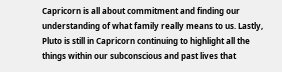Capricorn is all about commitment and finding our understanding of what family really means to us. Lastly, Pluto is still in Capricorn continuing to highlight all the things within our subconscious and past lives that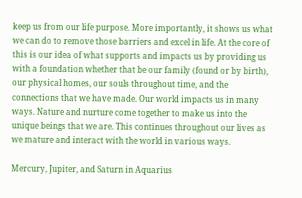keep us from our life purpose. More importantly, it shows us what we can do to remove those barriers and excel in life. At the core of this is our idea of what supports and impacts us by providing us with a foundation whether that be our family (found or by birth), our physical homes, our souls throughout time, and the connections that we have made. Our world impacts us in many ways. Nature and nurture come together to make us into the unique beings that we are. This continues throughout our lives as we mature and interact with the world in various ways.

Mercury, Jupiter, and Saturn in Aquarius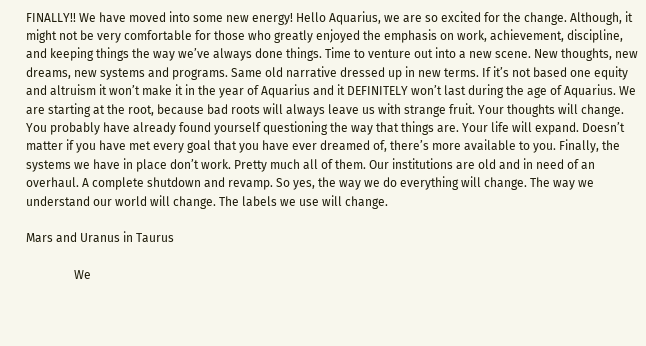FINALLY!! We have moved into some new energy! Hello Aquarius, we are so excited for the change. Although, it might not be very comfortable for those who greatly enjoyed the emphasis on work, achievement, discipline, and keeping things the way we’ve always done things. Time to venture out into a new scene. New thoughts, new dreams, new systems and programs. Same old narrative dressed up in new terms. If it’s not based one equity and altruism it won’t make it in the year of Aquarius and it DEFINITELY won’t last during the age of Aquarius. We are starting at the root, because bad roots will always leave us with strange fruit. Your thoughts will change. You probably have already found yourself questioning the way that things are. Your life will expand. Doesn’t matter if you have met every goal that you have ever dreamed of, there’s more available to you. Finally, the systems we have in place don’t work. Pretty much all of them. Our institutions are old and in need of an overhaul. A complete shutdown and revamp. So yes, the way we do everything will change. The way we understand our world will change. The labels we use will change.

Mars and Uranus in Taurus

                We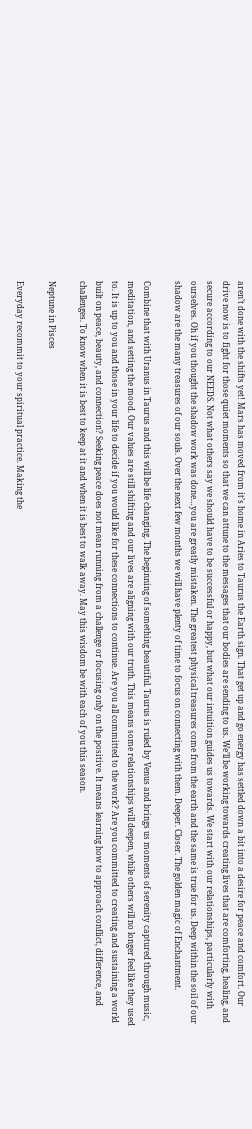aren’t done with the shifts yet! Mars has moved from it’s home in Aries to Taurus the Earth sign. That get up and go energy has settled down a bit into a desire for peace and comfort. Our drive now is to fight for those quiet moments so that we can attune to the messages that our bodies are sending to us. We’ll be working towards creating lives that are comforting, healing, and secure according to our NEEDS. Not what others say we should have to be successful or happy, but what our intuition guides us towards. We start with our relationships, particularly with ourselves. Oh if you thought the shadow work was done…you are greatly mistaken. The greatest physical treasures come from the earth and the same is true for us. Deep within the soil of our shadow are the many treasures of our souls. Over the next few months we will have plenty of time to focus on connecting with them. Deeper. Closer. The golden magic of Enchantment.

Combine that with Uranus in Taurus and this will be life changing. The beginning of something beautiful. Taurus is ruled by Venus and brings us moments of serenity captured through music, meditation, and setting the mood. Our values are still shifting and our lives are aligning with our truth. This means some relationships will deepen, while others will no longer feel like they used to. It is up to you and those in your life to decide if you would like for these connections to continue. Are you all committed to the work? Are you committed to creating and sustaining a world built on peace, beauty, and connection? Seeking peace does not mean running from a challenge or focusing only on the positive. It means learning how to approach conflict, difference, and challenges. To know when it is best to keep at it and when it is best to walk away. May this wisdom be with each of you this season.

Neptune in Pisces

Everyday recommit to your spiritual practice. Making the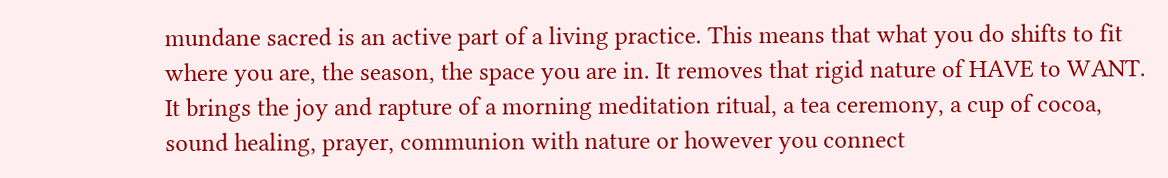mundane sacred is an active part of a living practice. This means that what you do shifts to fit where you are, the season, the space you are in. It removes that rigid nature of HAVE to WANT. It brings the joy and rapture of a morning meditation ritual, a tea ceremony, a cup of cocoa, sound healing, prayer, communion with nature or however you connect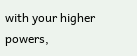with your higher powers,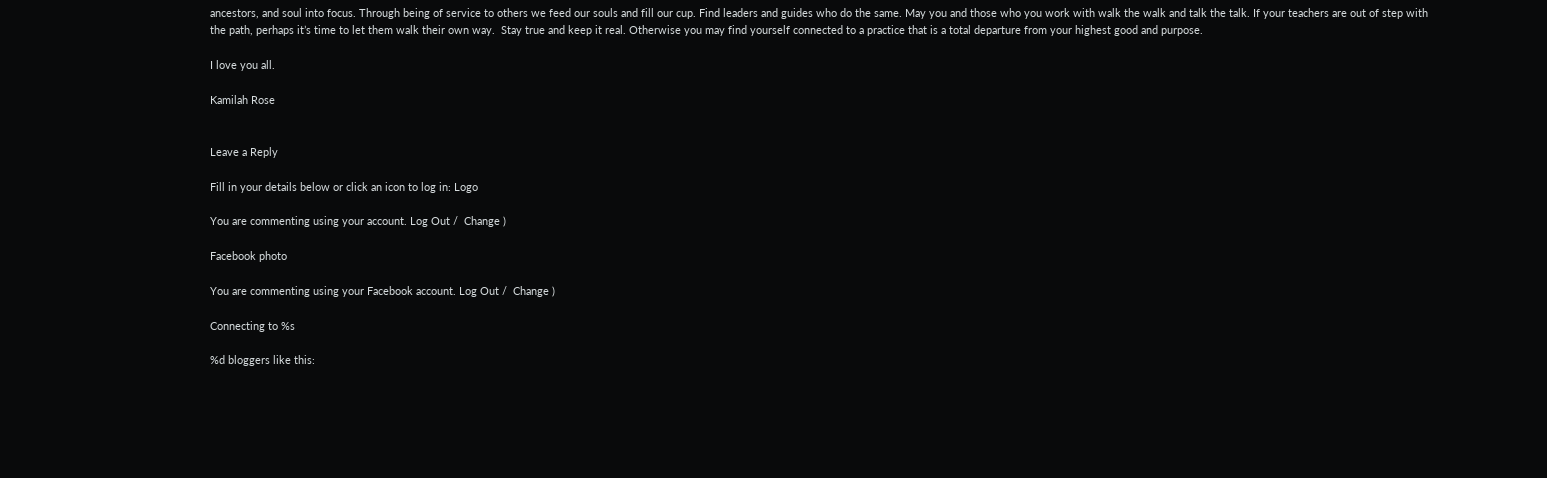ancestors, and soul into focus. Through being of service to others we feed our souls and fill our cup. Find leaders and guides who do the same. May you and those who you work with walk the walk and talk the talk. If your teachers are out of step with the path, perhaps it’s time to let them walk their own way.  Stay true and keep it real. Otherwise you may find yourself connected to a practice that is a total departure from your highest good and purpose.

I love you all.

Kamilah Rose


Leave a Reply

Fill in your details below or click an icon to log in: Logo

You are commenting using your account. Log Out /  Change )

Facebook photo

You are commenting using your Facebook account. Log Out /  Change )

Connecting to %s

%d bloggers like this: